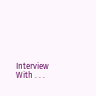Interview With . . .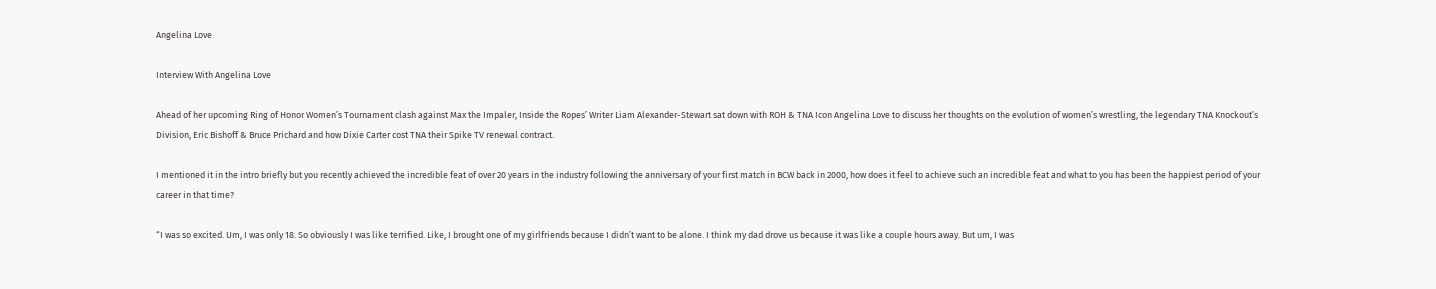Angelina Love

Interview With Angelina Love

Ahead of her upcoming Ring of Honor Women’s Tournament clash against Max the Impaler, Inside the Ropes’ Writer Liam Alexander-Stewart sat down with ROH & TNA Icon Angelina Love to discuss her thoughts on the evolution of women’s wrestling, the legendary TNA Knockout’s Division, Eric Bishoff & Bruce Prichard and how Dixie Carter cost TNA their Spike TV renewal contract.

I mentioned it in the intro briefly but you recently achieved the incredible feat of over 20 years in the industry following the anniversary of your first match in BCW back in 2000, how does it feel to achieve such an incredible feat and what to you has been the happiest period of your career in that time?

“I was so excited. Um, I was only 18. So obviously I was like terrified. Like, I brought one of my girlfriends because I didn’t want to be alone. I think my dad drove us because it was like a couple hours away. But um, I was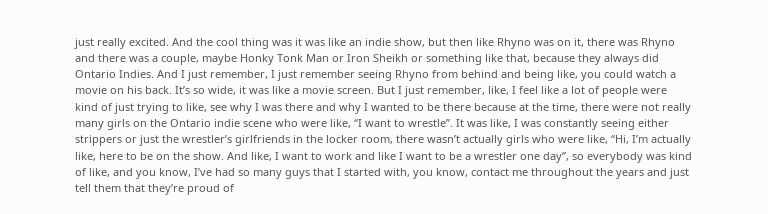just really excited. And the cool thing was it was like an indie show, but then like Rhyno was on it, there was Rhyno and there was a couple, maybe Honky Tonk Man or Iron Sheikh or something like that, because they always did Ontario Indies. And I just remember, I just remember seeing Rhyno from behind and being like, you could watch a movie on his back. It’s so wide, it was like a movie screen. But I just remember, like, I feel like a lot of people were kind of just trying to like, see why I was there and why I wanted to be there because at the time, there were not really many girls on the Ontario indie scene who were like, “I want to wrestle”. It was like, I was constantly seeing either strippers or just the wrestler’s girlfriends in the locker room, there wasn’t actually girls who were like, “Hi, I’m actually like, here to be on the show. And like, I want to work and like I want to be a wrestler one day”, so everybody was kind of like, and you know, I’ve had so many guys that I started with, you know, contact me throughout the years and just tell them that they’re proud of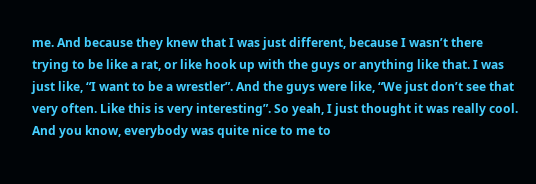me. And because they knew that I was just different, because I wasn’t there trying to be like a rat, or like hook up with the guys or anything like that. I was just like, “I want to be a wrestler”. And the guys were like, “We just don’t see that very often. Like this is very interesting”. So yeah, I just thought it was really cool. And you know, everybody was quite nice to me to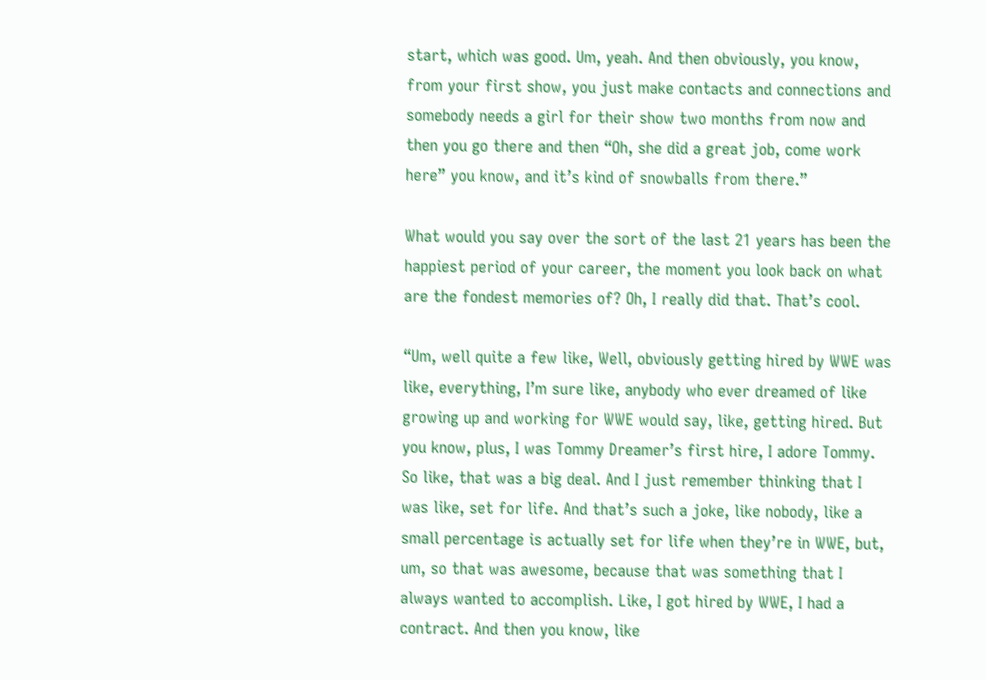start, which was good. Um, yeah. And then obviously, you know, from your first show, you just make contacts and connections and somebody needs a girl for their show two months from now and then you go there and then “Oh, she did a great job, come work here” you know, and it’s kind of snowballs from there.”

What would you say over the sort of the last 21 years has been the happiest period of your career, the moment you look back on what are the fondest memories of? Oh, I really did that. That’s cool.

“Um, well quite a few like, Well, obviously getting hired by WWE was like, everything, I’m sure like, anybody who ever dreamed of like growing up and working for WWE would say, like, getting hired. But you know, plus, I was Tommy Dreamer’s first hire, I adore Tommy. So like, that was a big deal. And I just remember thinking that I was like, set for life. And that’s such a joke, like nobody, like a small percentage is actually set for life when they’re in WWE, but, um, so that was awesome, because that was something that I always wanted to accomplish. Like, I got hired by WWE, I had a contract. And then you know, like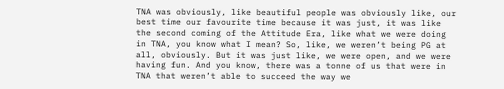TNA was obviously, like beautiful people was obviously like, our best time our favourite time because it was just, it was like the second coming of the Attitude Era, like what we were doing in TNA, you know what I mean? So, like, we weren’t being PG at all, obviously. But it was just like, we were open, and we were having fun. And you know, there was a tonne of us that were in TNA that weren’t able to succeed the way we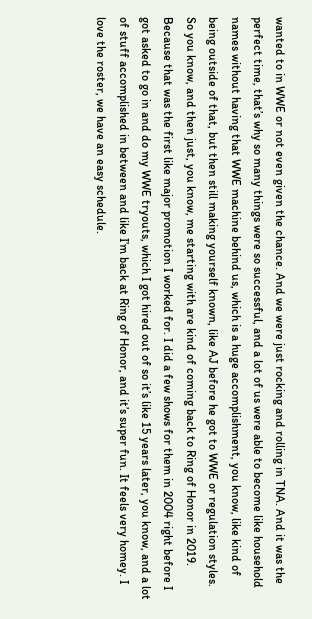wanted to in WWE or not even given the chance. And we were just rocking and rolling in TNA. And it was the perfect time, that’s why so many things were so successful, and a lot of us were able to become like household names without having that WWE machine behind us, which is a huge accomplishment, you know, like kind of being outside of that, but then still making yourself known, like AJ before he got to WWE or regulation styles. So you know, and then just, you know, me starting with are kind of coming back to Ring of Honor in 2019. Because that was the first like major promotion I worked for. I did a few shows for them in 2004 right before I got asked to go in and do my WWE tryouts, which I got hired out of so it’s like 15 years later, you know, and a lot of stuff accomplished in between and like I’m back at Ring of Honor, and it’s super fun. It feels very homey. I love the roster, we have an easy schedule.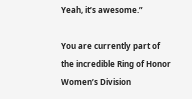Yeah, it’s awesome.”

You are currently part of the incredible Ring of Honor Women’s Division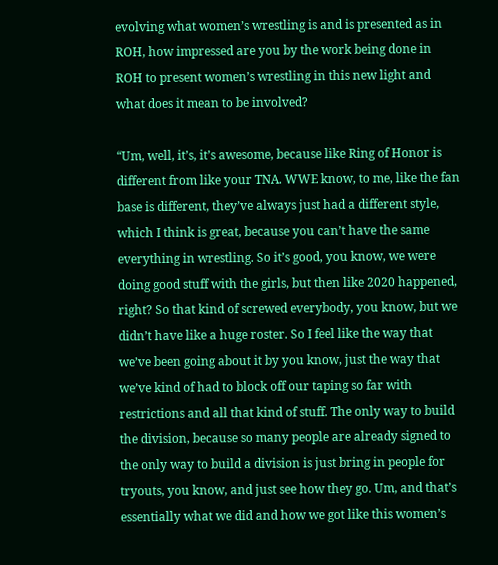evolving what women’s wrestling is and is presented as in ROH, how impressed are you by the work being done in ROH to present women’s wrestling in this new light and what does it mean to be involved?

“Um, well, it’s, it’s awesome, because like Ring of Honor is different from like your TNA. WWE know, to me, like the fan base is different, they’ve always just had a different style, which I think is great, because you can’t have the same everything in wrestling. So it’s good, you know, we were doing good stuff with the girls, but then like 2020 happened, right? So that kind of screwed everybody, you know, but we didn’t have like a huge roster. So I feel like the way that we’ve been going about it by you know, just the way that we’ve kind of had to block off our taping so far with restrictions and all that kind of stuff. The only way to build the division, because so many people are already signed to the only way to build a division is just bring in people for tryouts, you know, and just see how they go. Um, and that’s essentially what we did and how we got like this women’s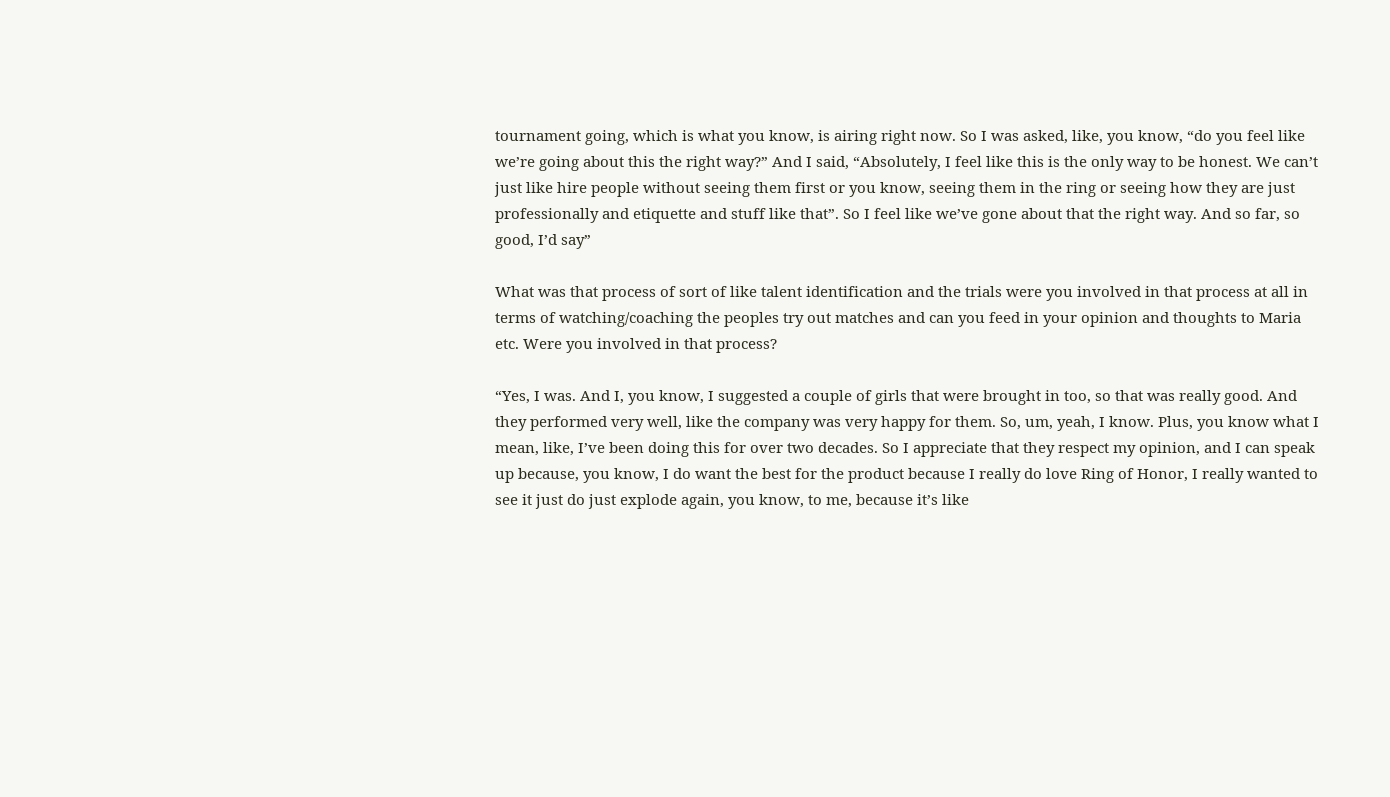tournament going, which is what you know, is airing right now. So I was asked, like, you know, “do you feel like we’re going about this the right way?” And I said, “Absolutely, I feel like this is the only way to be honest. We can’t just like hire people without seeing them first or you know, seeing them in the ring or seeing how they are just professionally and etiquette and stuff like that”. So I feel like we’ve gone about that the right way. And so far, so good, I’d say”

What was that process of sort of like talent identification and the trials were you involved in that process at all in terms of watching/coaching the peoples try out matches and can you feed in your opinion and thoughts to Maria etc. Were you involved in that process?

“Yes, I was. And I, you know, I suggested a couple of girls that were brought in too, so that was really good. And they performed very well, like the company was very happy for them. So, um, yeah, I know. Plus, you know what I mean, like, I’ve been doing this for over two decades. So I appreciate that they respect my opinion, and I can speak up because, you know, I do want the best for the product because I really do love Ring of Honor, I really wanted to see it just do just explode again, you know, to me, because it’s like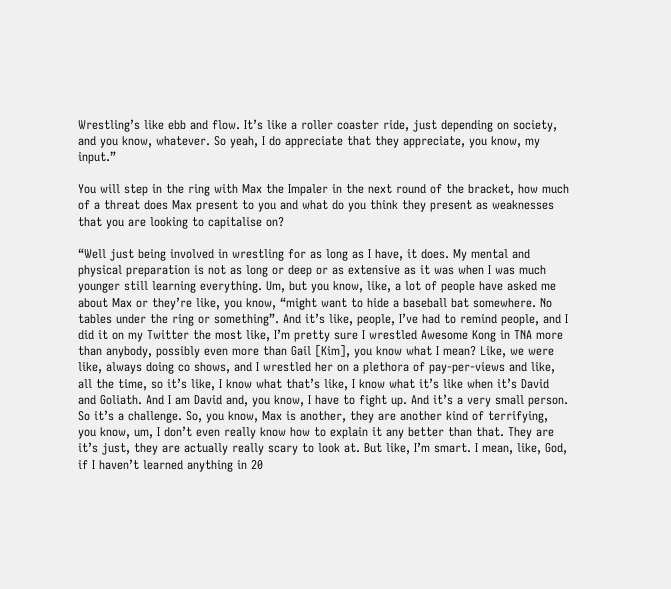Wrestling’s like ebb and flow. It’s like a roller coaster ride, just depending on society, and you know, whatever. So yeah, I do appreciate that they appreciate, you know, my input.”

You will step in the ring with Max the Impaler in the next round of the bracket, how much of a threat does Max present to you and what do you think they present as weaknesses that you are looking to capitalise on?

“Well just being involved in wrestling for as long as I have, it does. My mental and physical preparation is not as long or deep or as extensive as it was when I was much younger still learning everything. Um, but you know, like, a lot of people have asked me about Max or they’re like, you know, “might want to hide a baseball bat somewhere. No tables under the ring or something”. And it’s like, people, I’ve had to remind people, and I did it on my Twitter the most like, I’m pretty sure I wrestled Awesome Kong in TNA more than anybody, possibly even more than Gail [Kim], you know what I mean? Like, we were like, always doing co shows, and I wrestled her on a plethora of pay-per-views and like, all the time, so it’s like, I know what that’s like, I know what it’s like when it’s David and Goliath. And I am David and, you know, I have to fight up. And it’s a very small person. So it’s a challenge. So, you know, Max is another, they are another kind of terrifying, you know, um, I don’t even really know how to explain it any better than that. They are it’s just, they are actually really scary to look at. But like, I’m smart. I mean, like, God, if I haven’t learned anything in 20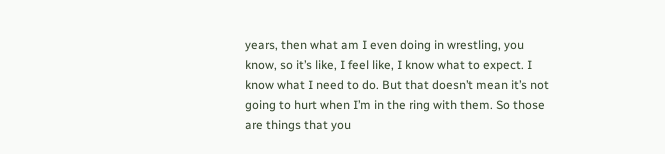years, then what am I even doing in wrestling, you know, so it’s like, I feel like, I know what to expect. I know what I need to do. But that doesn’t mean it’s not going to hurt when I’m in the ring with them. So those are things that you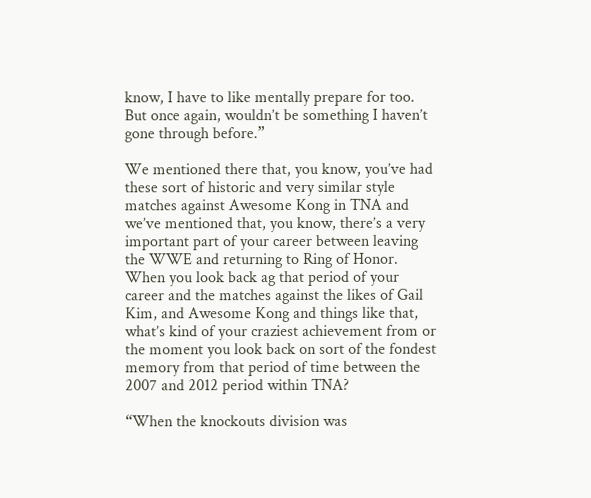know, I have to like mentally prepare for too. But once again, wouldn’t be something I haven’t gone through before.”

We mentioned there that, you know, you’ve had these sort of historic and very similar style matches against Awesome Kong in TNA and we’ve mentioned that, you know, there’s a very important part of your career between leaving the WWE and returning to Ring of Honor. When you look back ag that period of your career and the matches against the likes of Gail Kim, and Awesome Kong and things like that, what’s kind of your craziest achievement from or the moment you look back on sort of the fondest memory from that period of time between the 2007 and 2012 period within TNA?

“When the knockouts division was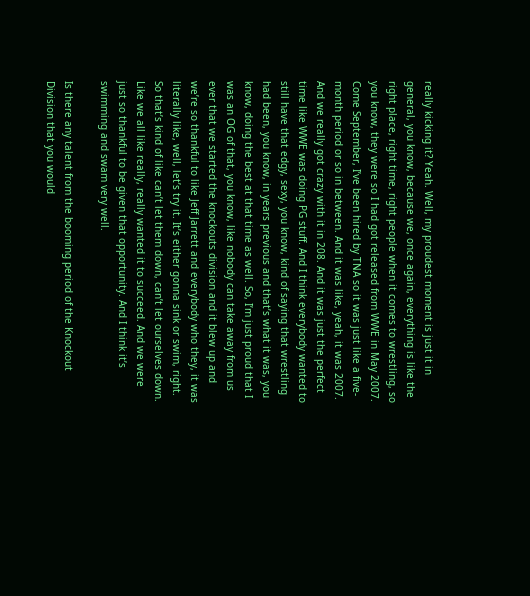really kicking it? Yeah. Well, my proudest moment is just it in general, you know, because we, once again, everything is like the right place, right time, right people when it comes to wrestling, so you know, they were so I had got released from WWE in May 2007. Come September, I’ve been hired by TNA so it was just like a five-month period or so in between. And it was like, yeah, it was 2007. And we really got crazy with it in 208. And it was just the perfect time like WWE was doing PG stuff. And I think everybody wanted to still have that edgy, sexy, you know, kind of saying that wrestling had been, you know, in years previous and that’s what it was, you know, doing the best at that time as well. So, I’m just proud that I was an OG of that, you know, like nobody can take away from us ever that we started the knockouts division and it blew up and we’re so thankful to like Jeff Jarrett and everybody who they, it was literally like, well, let’s try it. It’s either gonna sink or swim, right. So that’s kind of like can’t let them down, can’t let ourselves down. Like we all like really, really wanted it to succeed. And we were just so thankful to be given that opportunity. And I think it’s swimming and swam very well.

Is there any talent from the booming period of the Knockout Division that you would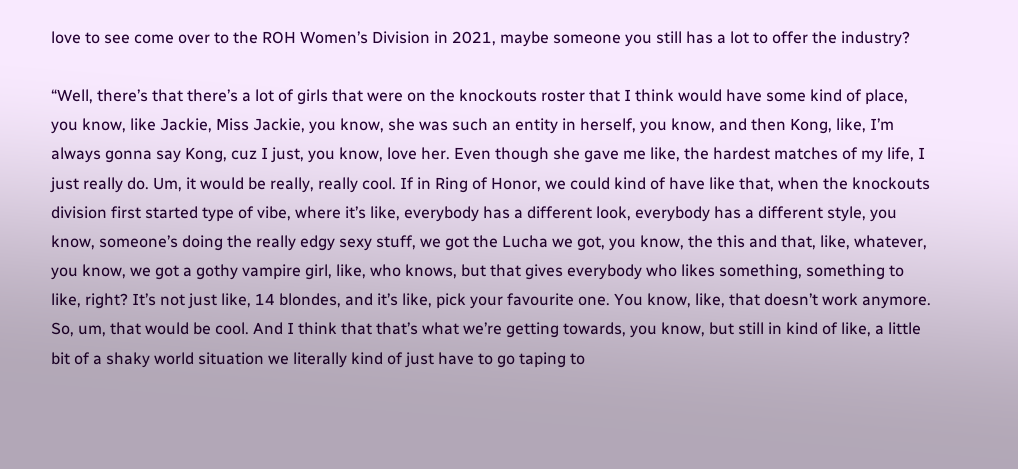love to see come over to the ROH Women’s Division in 2021, maybe someone you still has a lot to offer the industry?

“Well, there’s that there’s a lot of girls that were on the knockouts roster that I think would have some kind of place, you know, like Jackie, Miss Jackie, you know, she was such an entity in herself, you know, and then Kong, like, I’m always gonna say Kong, cuz I just, you know, love her. Even though she gave me like, the hardest matches of my life, I just really do. Um, it would be really, really cool. If in Ring of Honor, we could kind of have like that, when the knockouts division first started type of vibe, where it’s like, everybody has a different look, everybody has a different style, you know, someone’s doing the really edgy sexy stuff, we got the Lucha we got, you know, the this and that, like, whatever, you know, we got a gothy vampire girl, like, who knows, but that gives everybody who likes something, something to like, right? It’s not just like, 14 blondes, and it’s like, pick your favourite one. You know, like, that doesn’t work anymore. So, um, that would be cool. And I think that that’s what we’re getting towards, you know, but still in kind of like, a little bit of a shaky world situation we literally kind of just have to go taping to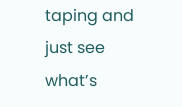taping and just see what’s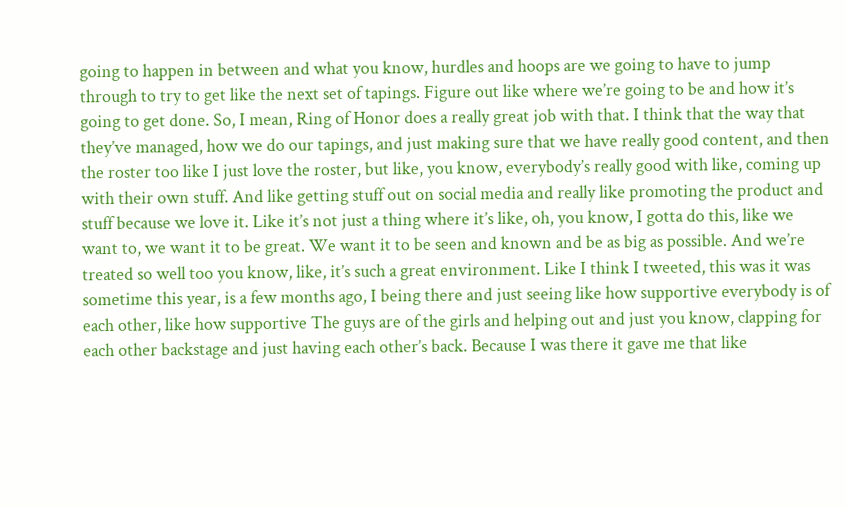going to happen in between and what you know, hurdles and hoops are we going to have to jump through to try to get like the next set of tapings. Figure out like where we’re going to be and how it’s going to get done. So, I mean, Ring of Honor does a really great job with that. I think that the way that they’ve managed, how we do our tapings, and just making sure that we have really good content, and then the roster too like I just love the roster, but like, you know, everybody’s really good with like, coming up with their own stuff. And like getting stuff out on social media and really like promoting the product and stuff because we love it. Like it’s not just a thing where it’s like, oh, you know, I gotta do this, like we want to, we want it to be great. We want it to be seen and known and be as big as possible. And we’re treated so well too you know, like, it’s such a great environment. Like I think I tweeted, this was it was sometime this year, is a few months ago, I being there and just seeing like how supportive everybody is of each other, like how supportive The guys are of the girls and helping out and just you know, clapping for each other backstage and just having each other’s back. Because I was there it gave me that like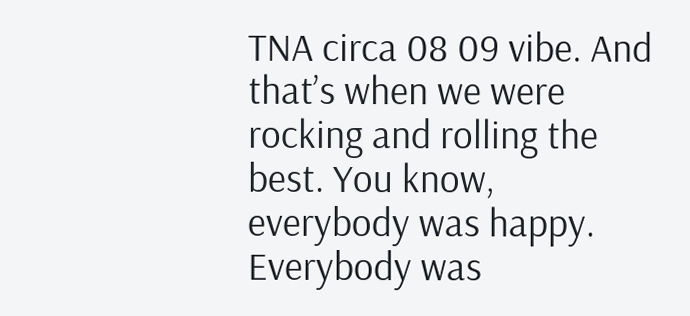TNA circa 08 09 vibe. And that’s when we were rocking and rolling the best. You know, everybody was happy. Everybody was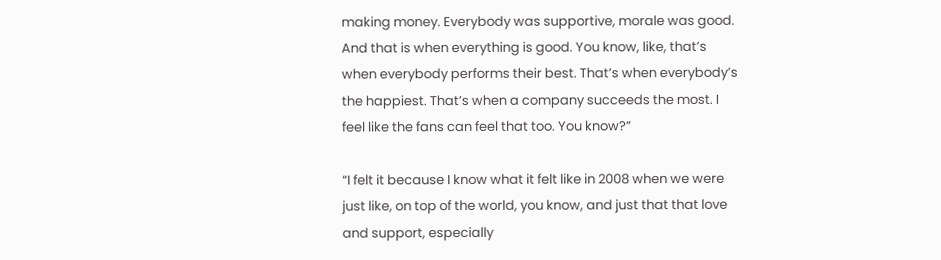making money. Everybody was supportive, morale was good. And that is when everything is good. You know, like, that’s when everybody performs their best. That’s when everybody’s the happiest. That’s when a company succeeds the most. I feel like the fans can feel that too. You know?”

“I felt it because I know what it felt like in 2008 when we were just like, on top of the world, you know, and just that that love and support, especially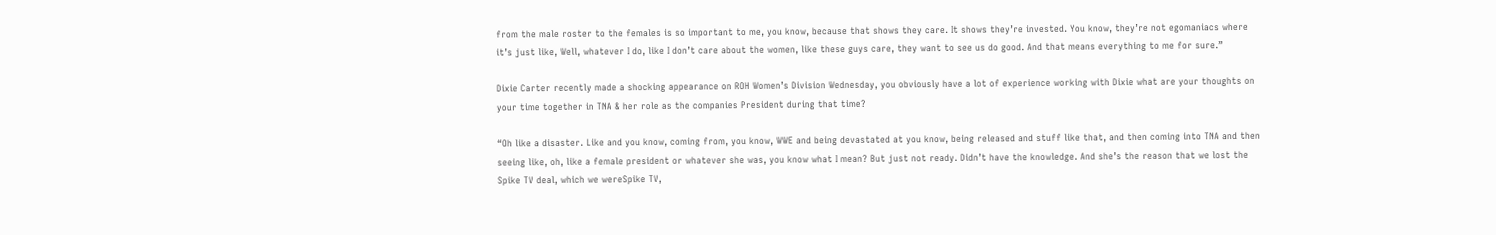from the male roster to the females is so important to me, you know, because that shows they care. It shows they’re invested. You know, they’re not egomaniacs where it’s just like, Well, whatever I do, like I don’t care about the women, like these guys care, they want to see us do good. And that means everything to me for sure.”

Dixie Carter recently made a shocking appearance on ROH Women’s Division Wednesday, you obviously have a lot of experience working with Dixie what are your thoughts on your time together in TNA & her role as the companies President during that time?

“Oh like a disaster. Like and you know, coming from, you know, WWE and being devastated at you know, being released and stuff like that, and then coming into TNA and then seeing like, oh, like a female president or whatever she was, you know what I mean? But just not ready. Didn’t have the knowledge. And she’s the reason that we lost the Spike TV deal, which we wereSpike TV,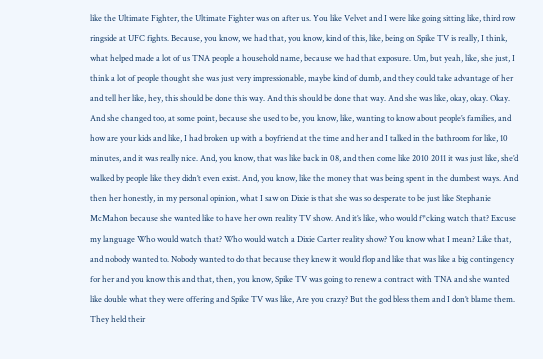like the Ultimate Fighter, the Ultimate Fighter was on after us. You like Velvet and I were like going sitting like, third row ringside at UFC fights. Because, you know, we had that, you know, kind of this, like, being on Spike TV is really, I think, what helped made a lot of us TNA people a household name, because we had that exposure. Um, but yeah, like, she just, I think a lot of people thought she was just very impressionable, maybe kind of dumb, and they could take advantage of her and tell her like, hey, this should be done this way. And this should be done that way. And she was like, okay, okay. Okay. And she changed too, at some point, because she used to be, you know, like, wanting to know about people’s families, and how are your kids and like, I had broken up with a boyfriend at the time and her and I talked in the bathroom for like, 10 minutes, and it was really nice. And, you know, that was like back in 08, and then come like 2010 2011 it was just like, she’d walked by people like they didn’t even exist. And, you know, like the money that was being spent in the dumbest ways. And then her honestly, in my personal opinion, what I saw on Dixie is that she was so desperate to be just like Stephanie McMahon because she wanted like to have her own reality TV show. And it’s like, who would f*cking watch that? Excuse my language Who would watch that? Who would watch a Dixie Carter reality show? You know what I mean? Like that, and nobody wanted to. Nobody wanted to do that because they knew it would flop and like that was like a big contingency for her and you know this and that, then, you know, Spike TV was going to renew a contract with TNA and she wanted like double what they were offering and Spike TV was like, Are you crazy? But the god bless them and I don’t blame them. They held their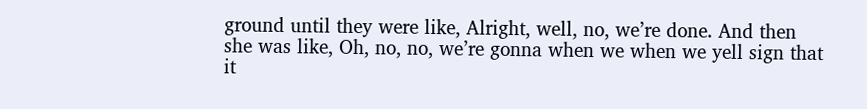ground until they were like, Alright, well, no, we’re done. And then she was like, Oh, no, no, we’re gonna when we when we yell sign that it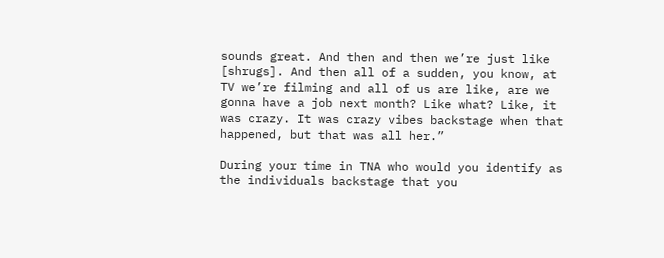sounds great. And then and then we’re just like [shrugs]. And then all of a sudden, you know, at TV we’re filming and all of us are like, are we gonna have a job next month? Like what? Like, it was crazy. It was crazy vibes backstage when that happened, but that was all her.”

During your time in TNA who would you identify as the individuals backstage that you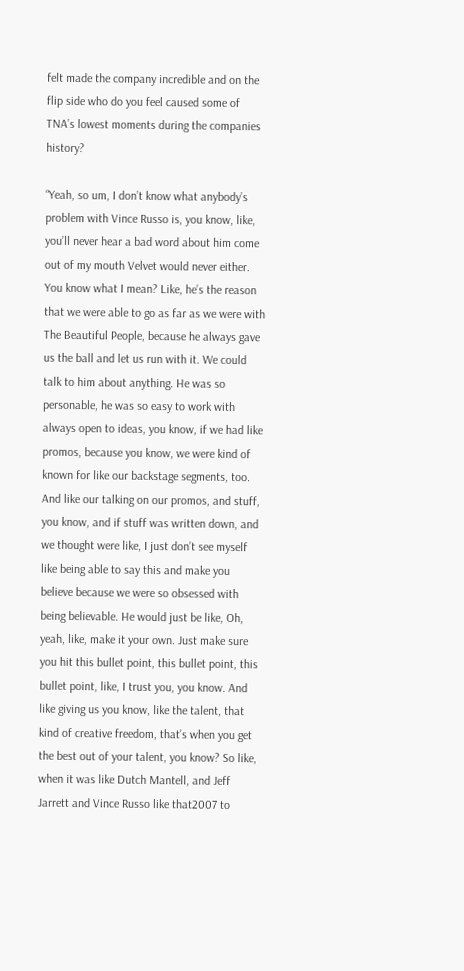felt made the company incredible and on the flip side who do you feel caused some of TNA’s lowest moments during the companies history?

“Yeah, so um, I don’t know what anybody’s problem with Vince Russo is, you know, like, you’ll never hear a bad word about him come out of my mouth Velvet would never either. You know what I mean? Like, he’s the reason that we were able to go as far as we were with The Beautiful People, because he always gave us the ball and let us run with it. We could talk to him about anything. He was so personable, he was so easy to work with always open to ideas, you know, if we had like promos, because you know, we were kind of known for like our backstage segments, too. And like our talking on our promos, and stuff, you know, and if stuff was written down, and we thought were like, I just don’t see myself like being able to say this and make you believe because we were so obsessed with being believable. He would just be like, Oh, yeah, like, make it your own. Just make sure you hit this bullet point, this bullet point, this bullet point, like, I trust you, you know. And like giving us you know, like the talent, that kind of creative freedom, that’s when you get the best out of your talent, you know? So like, when it was like Dutch Mantell, and Jeff Jarrett and Vince Russo like that2007 to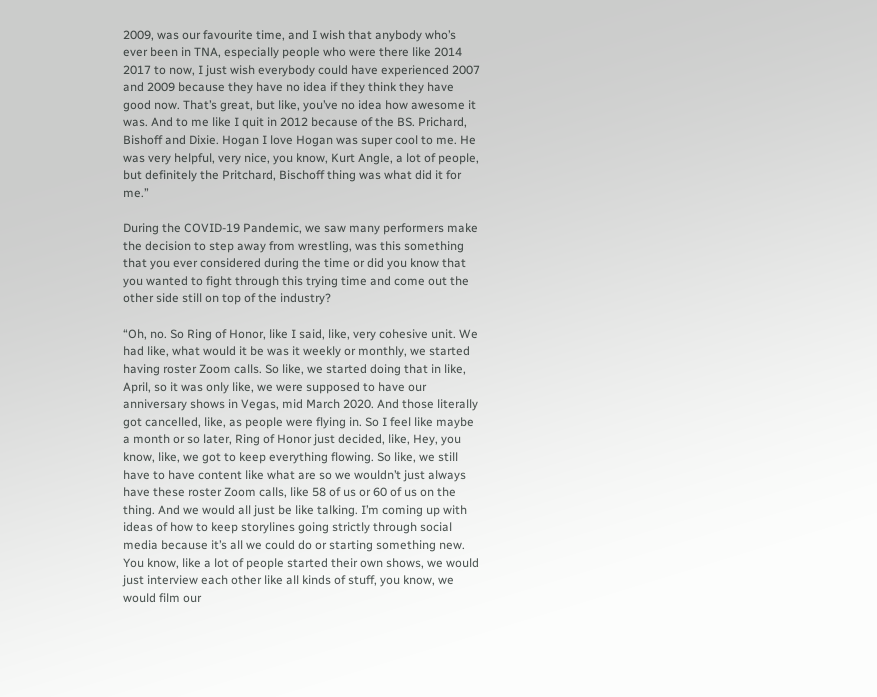2009, was our favourite time, and I wish that anybody who’s ever been in TNA, especially people who were there like 2014 2017 to now, I just wish everybody could have experienced 2007 and 2009 because they have no idea if they think they have good now. That’s great, but like, you’ve no idea how awesome it was. And to me like I quit in 2012 because of the BS. Prichard, Bishoff and Dixie. Hogan I love Hogan was super cool to me. He was very helpful, very nice, you know, Kurt Angle, a lot of people, but definitely the Pritchard, Bischoff thing was what did it for me.”

During the COVID-19 Pandemic, we saw many performers make the decision to step away from wrestling, was this something that you ever considered during the time or did you know that you wanted to fight through this trying time and come out the other side still on top of the industry?

“Oh, no. So Ring of Honor, like I said, like, very cohesive unit. We had like, what would it be was it weekly or monthly, we started having roster Zoom calls. So like, we started doing that in like, April, so it was only like, we were supposed to have our anniversary shows in Vegas, mid March 2020. And those literally got cancelled, like, as people were flying in. So I feel like maybe a month or so later, Ring of Honor just decided, like, Hey, you know, like, we got to keep everything flowing. So like, we still have to have content like what are so we wouldn’t just always have these roster Zoom calls, like 58 of us or 60 of us on the thing. And we would all just be like talking. I’m coming up with ideas of how to keep storylines going strictly through social media because it’s all we could do or starting something new. You know, like a lot of people started their own shows, we would just interview each other like all kinds of stuff, you know, we would film our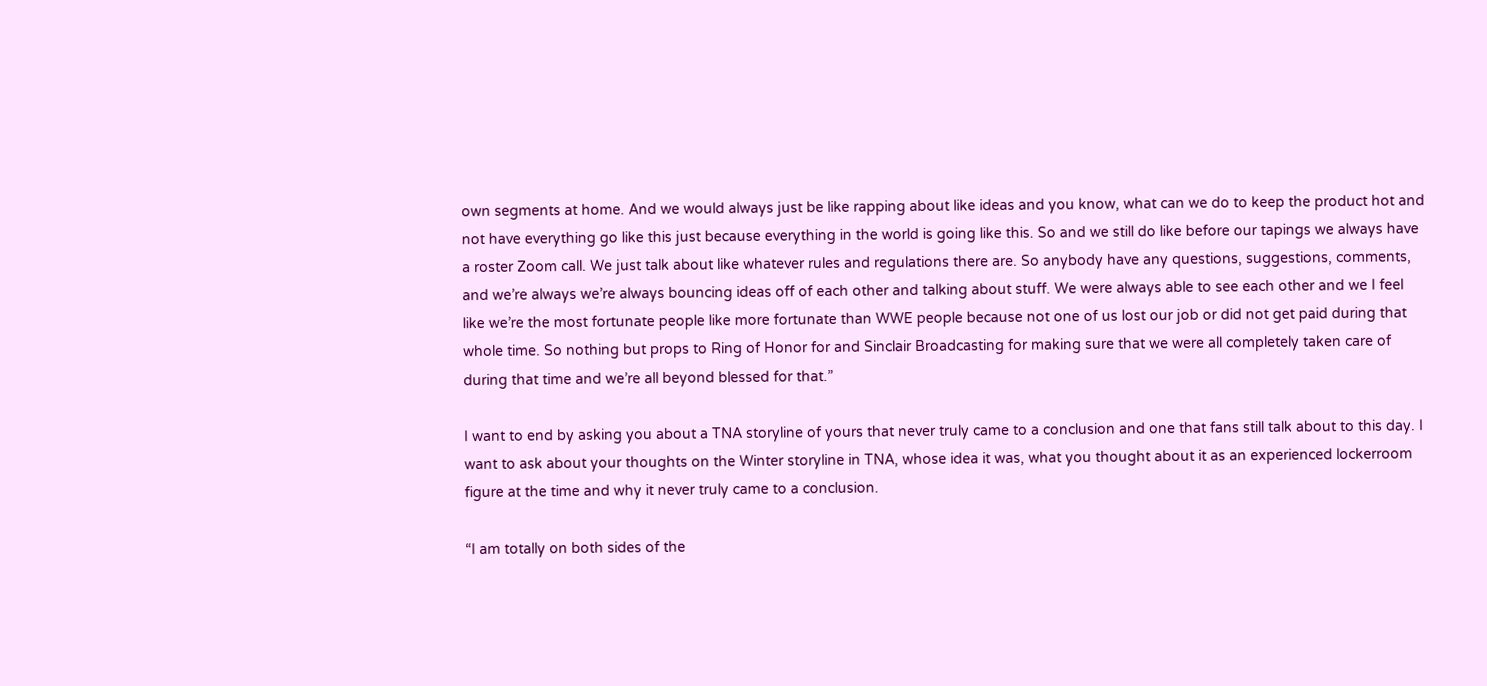own segments at home. And we would always just be like rapping about like ideas and you know, what can we do to keep the product hot and not have everything go like this just because everything in the world is going like this. So and we still do like before our tapings we always have a roster Zoom call. We just talk about like whatever rules and regulations there are. So anybody have any questions, suggestions, comments, and we’re always we’re always bouncing ideas off of each other and talking about stuff. We were always able to see each other and we I feel like we’re the most fortunate people like more fortunate than WWE people because not one of us lost our job or did not get paid during that whole time. So nothing but props to Ring of Honor for and Sinclair Broadcasting for making sure that we were all completely taken care of during that time and we’re all beyond blessed for that.”

I want to end by asking you about a TNA storyline of yours that never truly came to a conclusion and one that fans still talk about to this day. I want to ask about your thoughts on the Winter storyline in TNA, whose idea it was, what you thought about it as an experienced lockerroom figure at the time and why it never truly came to a conclusion.

“I am totally on both sides of the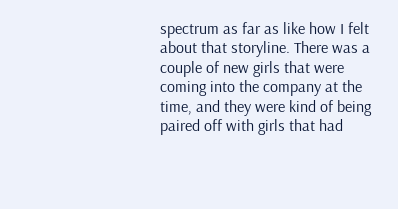spectrum as far as like how I felt about that storyline. There was a couple of new girls that were coming into the company at the time, and they were kind of being paired off with girls that had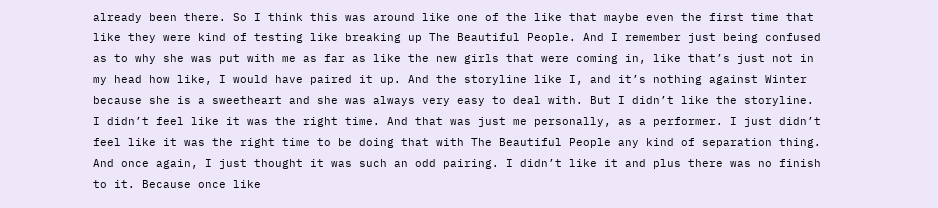already been there. So I think this was around like one of the like that maybe even the first time that like they were kind of testing like breaking up The Beautiful People. And I remember just being confused as to why she was put with me as far as like the new girls that were coming in, like that’s just not in my head how like, I would have paired it up. And the storyline like I, and it’s nothing against Winter because she is a sweetheart and she was always very easy to deal with. But I didn’t like the storyline. I didn’t feel like it was the right time. And that was just me personally, as a performer. I just didn’t feel like it was the right time to be doing that with The Beautiful People any kind of separation thing. And once again, I just thought it was such an odd pairing. I didn’t like it and plus there was no finish to it. Because once like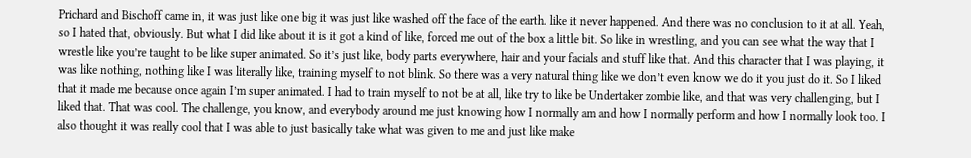Prichard and Bischoff came in, it was just like one big it was just like washed off the face of the earth. like it never happened. And there was no conclusion to it at all. Yeah, so I hated that, obviously. But what I did like about it is it got a kind of like, forced me out of the box a little bit. So like in wrestling, and you can see what the way that I wrestle like you’re taught to be like super animated. So it’s just like, body parts everywhere, hair and your facials and stuff like that. And this character that I was playing, it was like nothing, nothing like I was literally like, training myself to not blink. So there was a very natural thing like we don’t even know we do it you just do it. So I liked that it made me because once again I’m super animated. I had to train myself to not be at all, like try to like be Undertaker zombie like, and that was very challenging, but I liked that. That was cool. The challenge, you know, and everybody around me just knowing how I normally am and how I normally perform and how I normally look too. I also thought it was really cool that I was able to just basically take what was given to me and just like make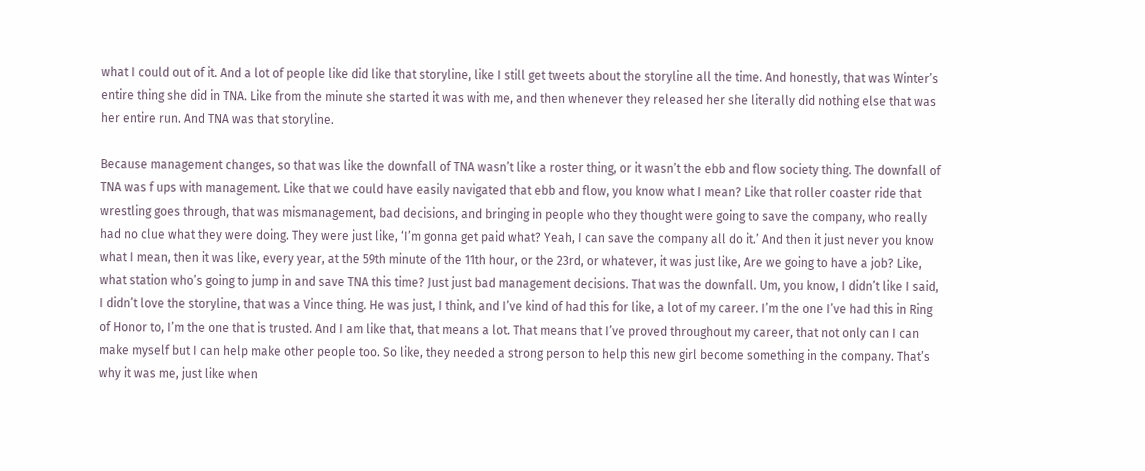what I could out of it. And a lot of people like did like that storyline, like I still get tweets about the storyline all the time. And honestly, that was Winter’s entire thing she did in TNA. Like from the minute she started it was with me, and then whenever they released her she literally did nothing else that was her entire run. And TNA was that storyline.

Because management changes, so that was like the downfall of TNA wasn’t like a roster thing, or it wasn’t the ebb and flow society thing. The downfall of TNA was f ups with management. Like that we could have easily navigated that ebb and flow, you know what I mean? Like that roller coaster ride that wrestling goes through, that was mismanagement, bad decisions, and bringing in people who they thought were going to save the company, who really had no clue what they were doing. They were just like, ‘I’m gonna get paid what? Yeah, I can save the company all do it.’ And then it just never you know what I mean, then it was like, every year, at the 59th minute of the 11th hour, or the 23rd, or whatever, it was just like, Are we going to have a job? Like, what station who’s going to jump in and save TNA this time? Just just bad management decisions. That was the downfall. Um, you know, I didn’t like I said, I didn’t love the storyline, that was a Vince thing. He was just, I think, and I’ve kind of had this for like, a lot of my career. I’m the one I’ve had this in Ring of Honor to, I’m the one that is trusted. And I am like that, that means a lot. That means that I’ve proved throughout my career, that not only can I can make myself but I can help make other people too. So like, they needed a strong person to help this new girl become something in the company. That’s why it was me, just like when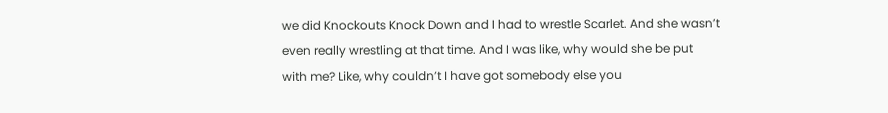we did Knockouts Knock Down and I had to wrestle Scarlet. And she wasn’t even really wrestling at that time. And I was like, why would she be put with me? Like, why couldn’t I have got somebody else you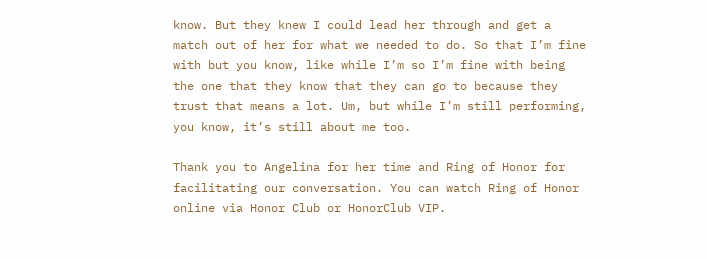know. But they knew I could lead her through and get a match out of her for what we needed to do. So that I’m fine with but you know, like while I’m so I’m fine with being the one that they know that they can go to because they trust that means a lot. Um, but while I’m still performing, you know, it’s still about me too.

Thank you to Angelina for her time and Ring of Honor for facilitating our conversation. You can watch Ring of Honor online via Honor Club or HonorClub VIP.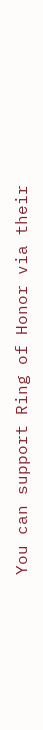You can support Ring of Honor via their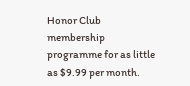Honor Club membership programme for as little as $9.99 per month.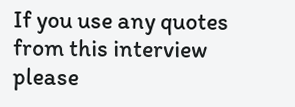If you use any quotes from this interview please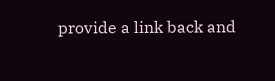provide a link back and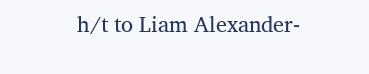h/t to Liam Alexander-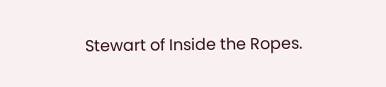Stewart of Inside the Ropes.